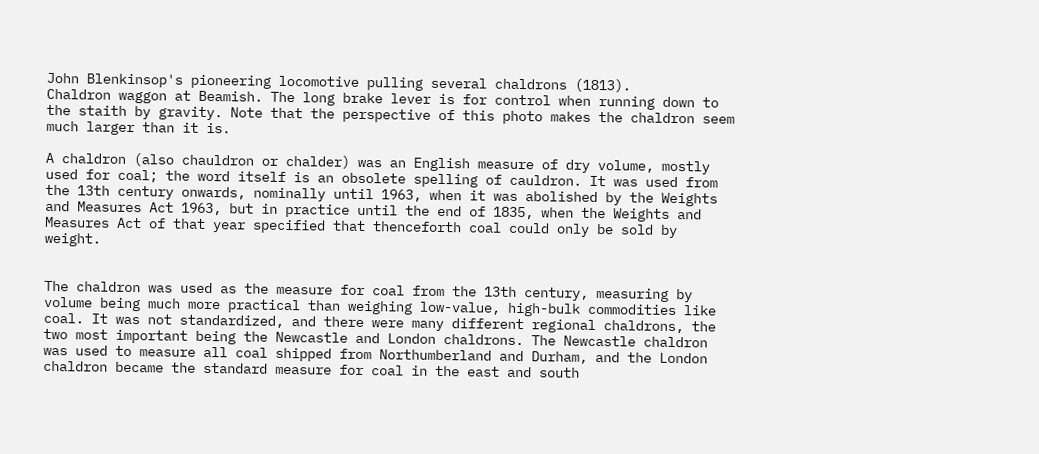John Blenkinsop's pioneering locomotive pulling several chaldrons (1813).
Chaldron waggon at Beamish. The long brake lever is for control when running down to the staith by gravity. Note that the perspective of this photo makes the chaldron seem much larger than it is.

A chaldron (also chauldron or chalder) was an English measure of dry volume, mostly used for coal; the word itself is an obsolete spelling of cauldron. It was used from the 13th century onwards, nominally until 1963, when it was abolished by the Weights and Measures Act 1963, but in practice until the end of 1835, when the Weights and Measures Act of that year specified that thenceforth coal could only be sold by weight.


The chaldron was used as the measure for coal from the 13th century, measuring by volume being much more practical than weighing low-value, high-bulk commodities like coal. It was not standardized, and there were many different regional chaldrons, the two most important being the Newcastle and London chaldrons. The Newcastle chaldron was used to measure all coal shipped from Northumberland and Durham, and the London chaldron became the standard measure for coal in the east and south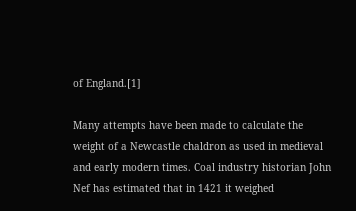of England.[1]

Many attempts have been made to calculate the weight of a Newcastle chaldron as used in medieval and early modern times. Coal industry historian John Nef has estimated that in 1421 it weighed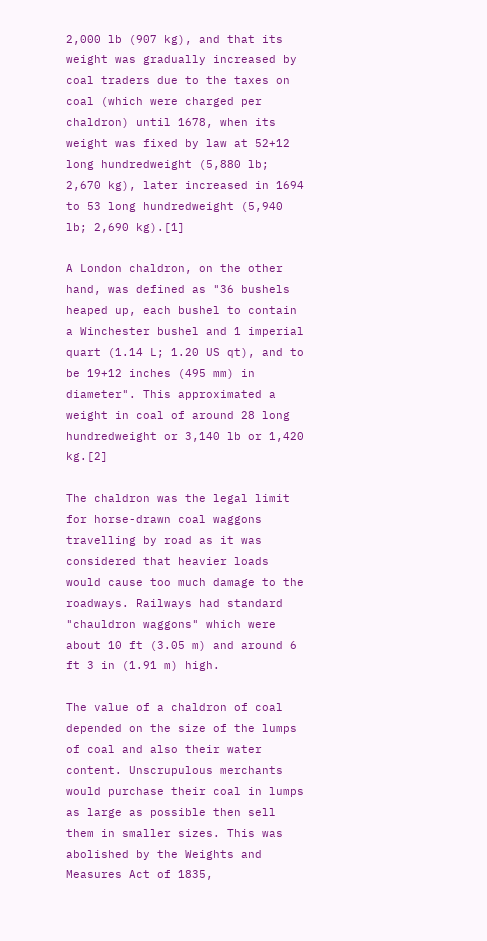2,000 lb (907 kg), and that its weight was gradually increased by coal traders due to the taxes on coal (which were charged per chaldron) until 1678, when its weight was fixed by law at 52+12 long hundredweight (5,880 lb; 2,670 kg), later increased in 1694 to 53 long hundredweight (5,940 lb; 2,690 kg).[1]

A London chaldron, on the other hand, was defined as "36 bushels heaped up, each bushel to contain a Winchester bushel and 1 imperial quart (1.14 L; 1.20 US qt), and to be 19+12 inches (495 mm) in diameter". This approximated a weight in coal of around 28 long hundredweight or 3,140 lb or 1,420 kg.[2]

The chaldron was the legal limit for horse-drawn coal waggons travelling by road as it was considered that heavier loads would cause too much damage to the roadways. Railways had standard "chauldron waggons" which were about 10 ft (3.05 m) and around 6 ft 3 in (1.91 m) high.

The value of a chaldron of coal depended on the size of the lumps of coal and also their water content. Unscrupulous merchants would purchase their coal in lumps as large as possible then sell them in smaller sizes. This was abolished by the Weights and Measures Act of 1835,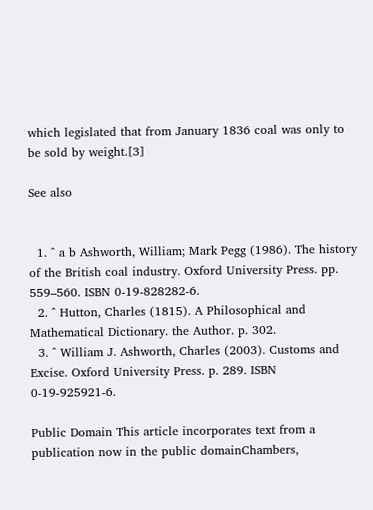which legislated that from January 1836 coal was only to be sold by weight.[3]

See also


  1. ^ a b Ashworth, William; Mark Pegg (1986). The history of the British coal industry. Oxford University Press. pp. 559–560. ISBN 0-19-828282-6.
  2. ^ Hutton, Charles (1815). A Philosophical and Mathematical Dictionary. the Author. p. 302.
  3. ^ William J. Ashworth, Charles (2003). Customs and Excise. Oxford University Press. p. 289. ISBN 0-19-925921-6.

Public Domain This article incorporates text from a publication now in the public domainChambers,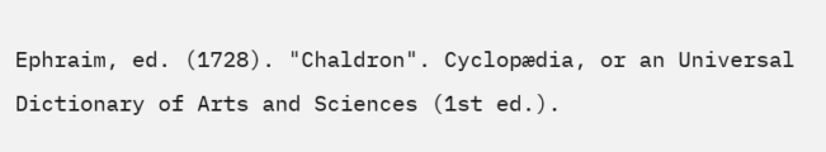Ephraim, ed. (1728). "Chaldron". Cyclopædia, or an Universal Dictionary of Arts and Sciences (1st ed.).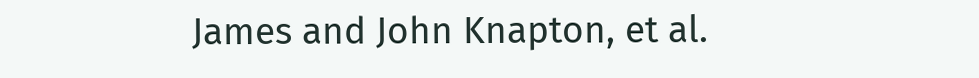James and John Knapton, et al.